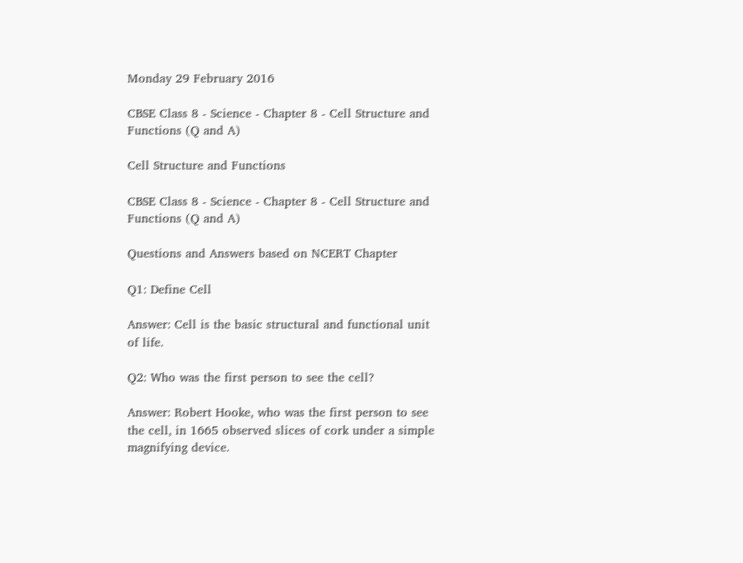Monday 29 February 2016

CBSE Class 8 - Science - Chapter 8 - Cell Structure and Functions (Q and A)

Cell Structure and Functions

CBSE Class 8 - Science - Chapter 8 - Cell Structure and Functions (Q and A)

Questions and Answers based on NCERT Chapter

Q1: Define Cell

Answer: Cell is the basic structural and functional unit of life.

Q2: Who was the first person to see the cell?

Answer: Robert Hooke, who was the first person to see the cell, in 1665 observed slices of cork under a simple magnifying device.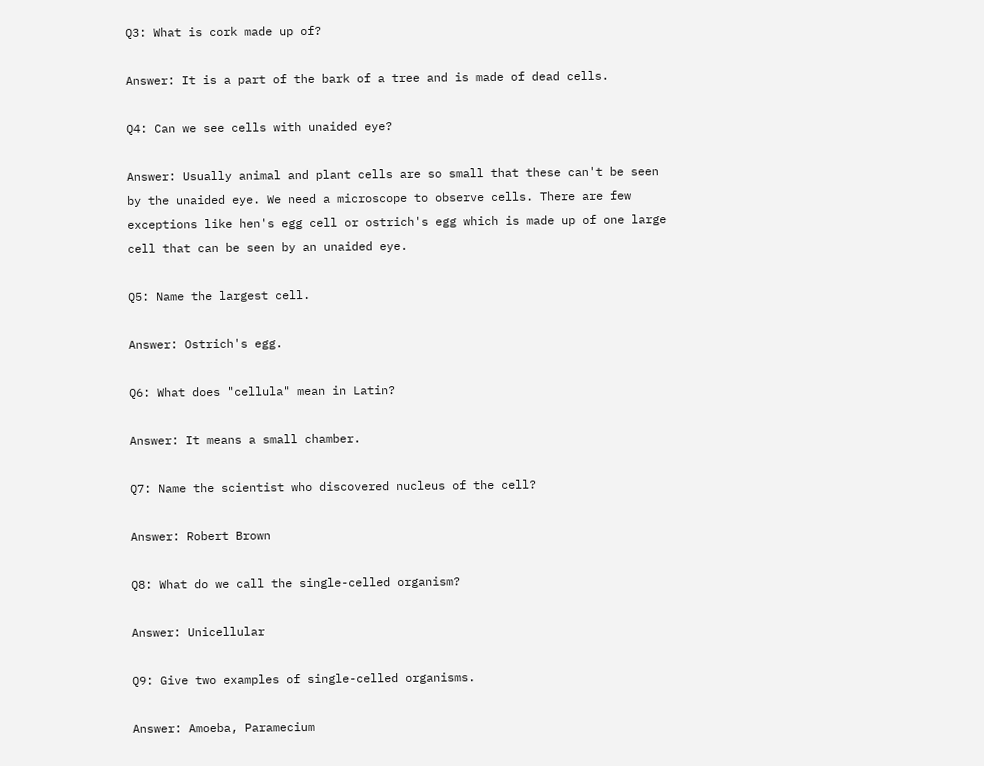Q3: What is cork made up of?

Answer: It is a part of the bark of a tree and is made of dead cells.

Q4: Can we see cells with unaided eye?

Answer: Usually animal and plant cells are so small that these can't be seen by the unaided eye. We need a microscope to observe cells. There are few exceptions like hen's egg cell or ostrich's egg which is made up of one large cell that can be seen by an unaided eye.

Q5: Name the largest cell.

Answer: Ostrich's egg.

Q6: What does "cellula" mean in Latin?

Answer: It means a small chamber.

Q7: Name the scientist who discovered nucleus of the cell?

Answer: Robert Brown

Q8: What do we call the single-celled organism?

Answer: Unicellular

Q9: Give two examples of single-celled organisms.

Answer: Amoeba, Paramecium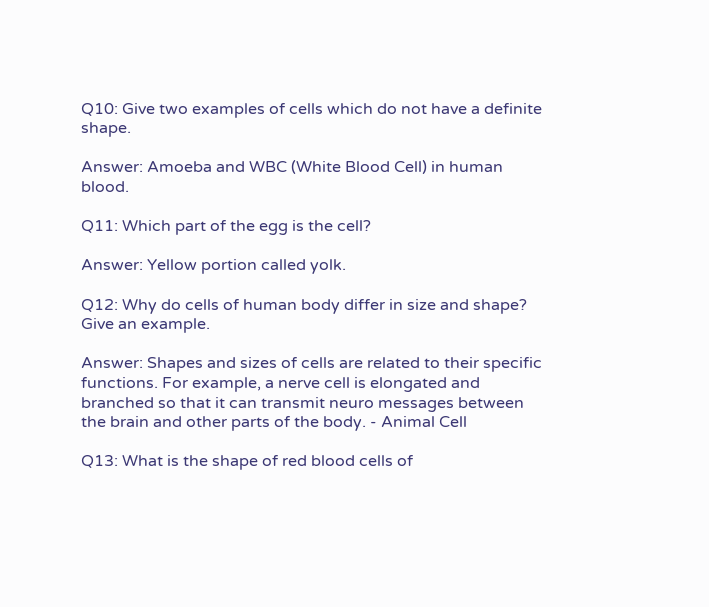Q10: Give two examples of cells which do not have a definite shape.

Answer: Amoeba and WBC (White Blood Cell) in human blood.

Q11: Which part of the egg is the cell?

Answer: Yellow portion called yolk.

Q12: Why do cells of human body differ in size and shape? Give an example.

Answer: Shapes and sizes of cells are related to their specific functions. For example, a nerve cell is elongated and branched so that it can transmit neuro messages between the brain and other parts of the body. - Animal Cell

Q13: What is the shape of red blood cells of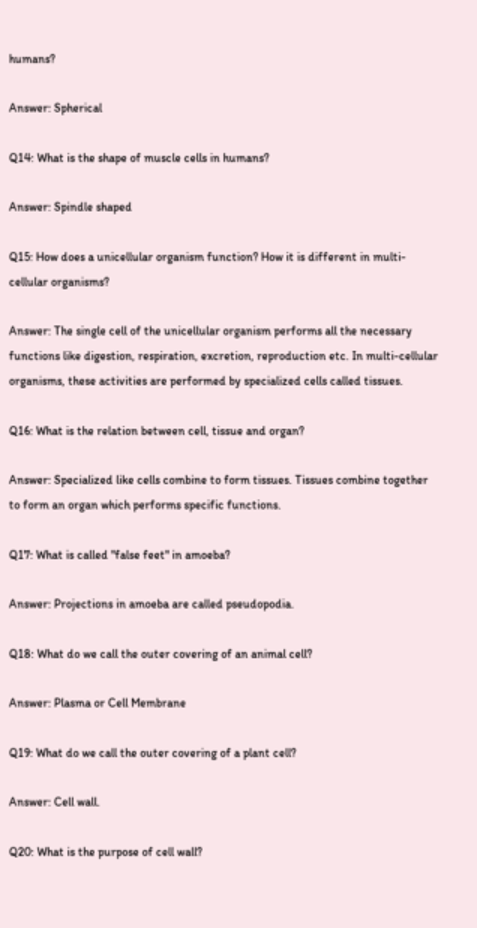humans?

Answer: Spherical

Q14: What is the shape of muscle cells in humans?

Answer: Spindle shaped

Q15: How does a unicellular organism function? How it is different in multi-cellular organisms?

Answer: The single cell of the unicellular organism performs all the necessary functions like digestion, respiration, excretion, reproduction etc. In multi-cellular organisms, these activities are performed by specialized cells called tissues.

Q16: What is the relation between cell, tissue and organ?

Answer: Specialized like cells combine to form tissues. Tissues combine together to form an organ which performs specific functions.

Q17: What is called "false feet" in amoeba?

Answer: Projections in amoeba are called pseudopodia.

Q18: What do we call the outer covering of an animal cell?

Answer: Plasma or Cell Membrane

Q19: What do we call the outer covering of a plant cell?

Answer: Cell wall.

Q20: What is the purpose of cell wall?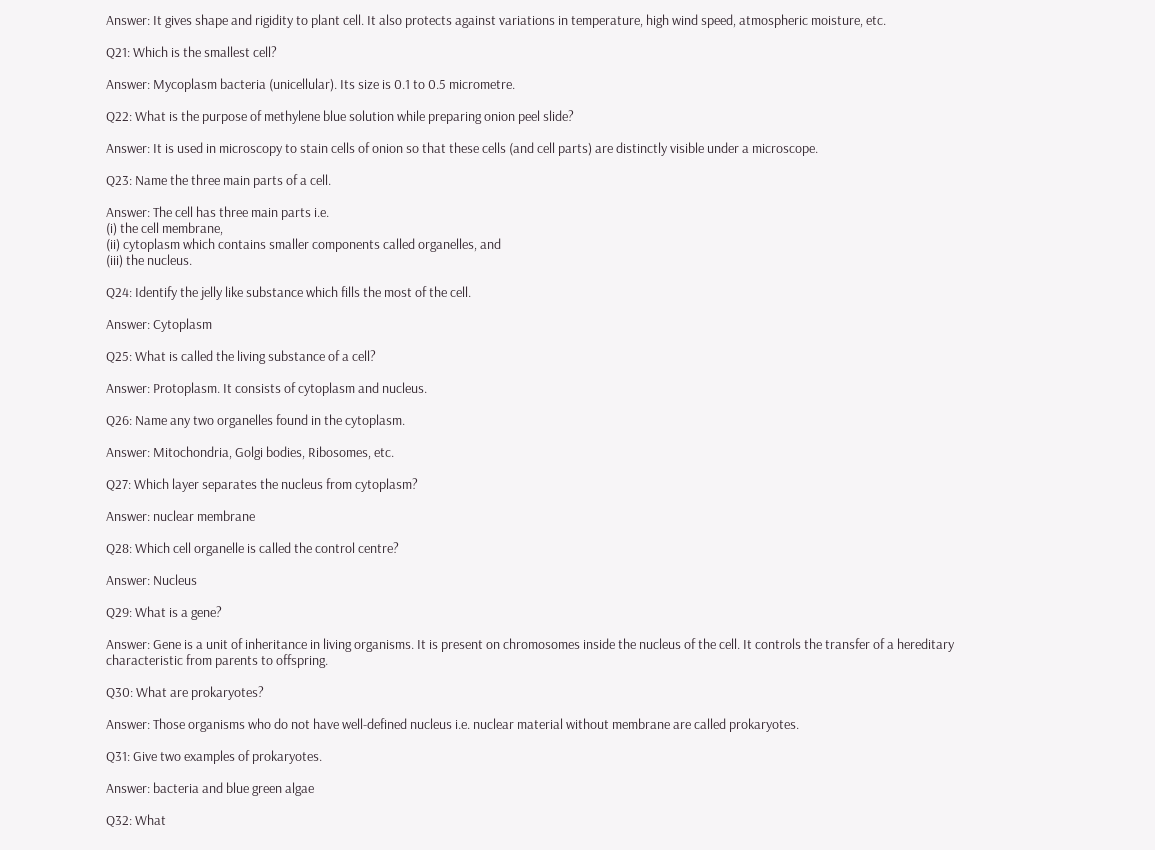Answer: It gives shape and rigidity to plant cell. It also protects against variations in temperature, high wind speed, atmospheric moisture, etc.

Q21: Which is the smallest cell?

Answer: Mycoplasm bacteria (unicellular). Its size is 0.1 to 0.5 micrometre.

Q22: What is the purpose of methylene blue solution while preparing onion peel slide?

Answer: It is used in microscopy to stain cells of onion so that these cells (and cell parts) are distinctly visible under a microscope.

Q23: Name the three main parts of a cell.

Answer: The cell has three main parts i.e.
(i) the cell membrane,
(ii) cytoplasm which contains smaller components called organelles, and
(iii) the nucleus.

Q24: Identify the jelly like substance which fills the most of the cell.

Answer: Cytoplasm

Q25: What is called the living substance of a cell?

Answer: Protoplasm. It consists of cytoplasm and nucleus.

Q26: Name any two organelles found in the cytoplasm.

Answer: Mitochondria, Golgi bodies, Ribosomes, etc.

Q27: Which layer separates the nucleus from cytoplasm?

Answer: nuclear membrane

Q28: Which cell organelle is called the control centre?

Answer: Nucleus

Q29: What is a gene?

Answer: Gene is a unit of inheritance in living organisms. It is present on chromosomes inside the nucleus of the cell. It controls the transfer of a hereditary characteristic from parents to offspring.

Q30: What are prokaryotes?

Answer: Those organisms who do not have well-defined nucleus i.e. nuclear material without membrane are called prokaryotes.

Q31: Give two examples of prokaryotes.

Answer: bacteria and blue green algae

Q32: What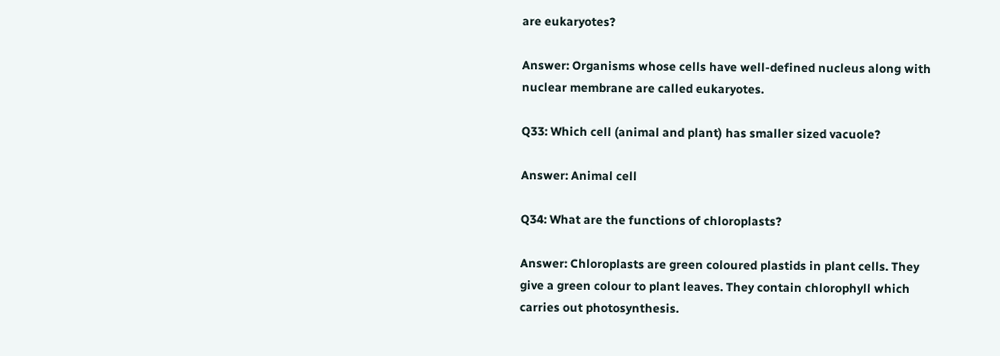are eukaryotes?

Answer: Organisms whose cells have well-defined nucleus along with nuclear membrane are called eukaryotes.

Q33: Which cell (animal and plant) has smaller sized vacuole?

Answer: Animal cell

Q34: What are the functions of chloroplasts?

Answer: Chloroplasts are green coloured plastids in plant cells. They give a green colour to plant leaves. They contain chlorophyll which carries out photosynthesis.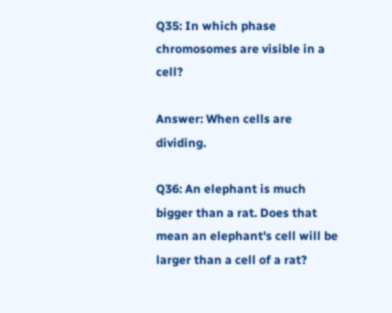Q35: In which phase chromosomes are visible in a cell?

Answer: When cells are dividing.

Q36: An elephant is much bigger than a rat. Does that mean an elephant's cell will be larger than a cell of a rat?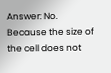Answer: No. Because the size of the cell does not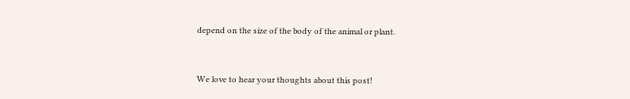depend on the size of the body of the animal or plant.


We love to hear your thoughts about this post!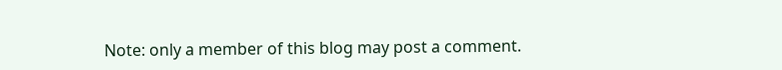Note: only a member of this blog may post a comment.